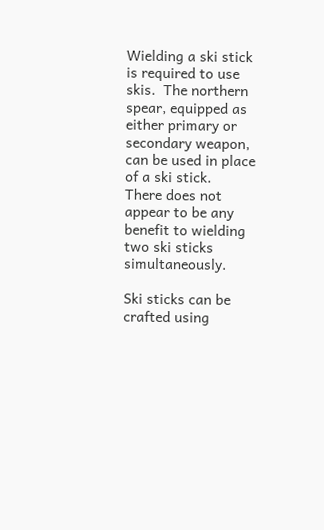Wielding a ski stick is required to use skis.  The northern spear, equipped as either primary or secondary weapon, can be used in place of a ski stick.  There does not appear to be any benefit to wielding two ski sticks simultaneously.

Ski sticks can be crafted using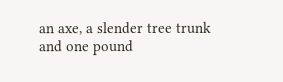an axe, a slender tree trunk and one pound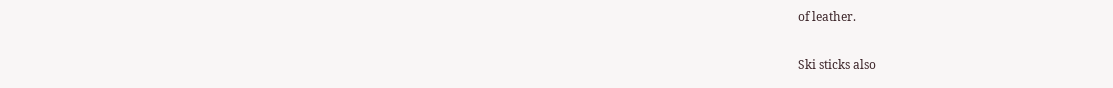of leather.

Ski sticks also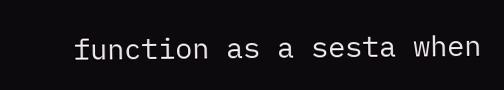function as a sesta when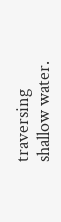traversing shallow water.